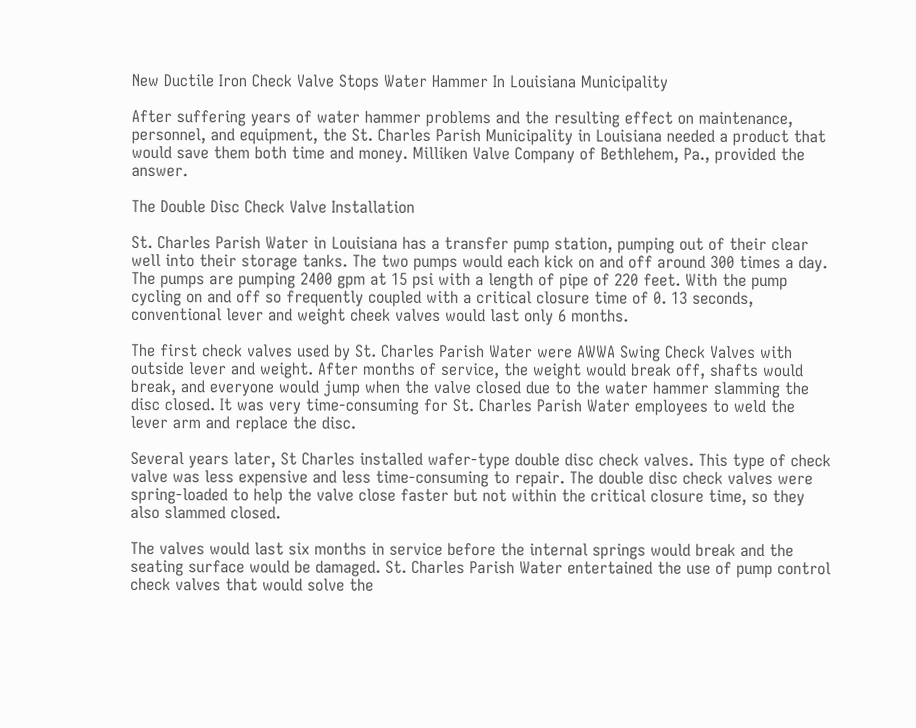New Ductile Iron Check Valve Stops Water Hammer In Louisiana Municipality

After suffering years of water hammer problems and the resulting effect on maintenance, personnel, and equipment, the St. Charles Parish Municipality in Louisiana needed a product that would save them both time and money. Milliken Valve Company of Bethlehem, Pa., provided the answer.

The Double Disc Check Valve Installation

St. Charles Parish Water in Louisiana has a transfer pump station, pumping out of their clear well into their storage tanks. The two pumps would each kick on and off around 300 times a day. The pumps are pumping 2400 gpm at 15 psi with a length of pipe of 220 feet. With the pump cycling on and off so frequently coupled with a critical closure time of 0. 13 seconds, conventional lever and weight cheek valves would last only 6 months.

The first check valves used by St. Charles Parish Water were AWWA Swing Check Valves with outside lever and weight. After months of service, the weight would break off, shafts would break, and everyone would jump when the valve closed due to the water hammer slamming the disc closed. It was very time-consuming for St. Charles Parish Water employees to weld the lever arm and replace the disc.

Several years later, St Charles installed wafer-type double disc check valves. This type of check valve was less expensive and less time-consuming to repair. The double disc check valves were spring-loaded to help the valve close faster but not within the critical closure time, so they also slammed closed.

The valves would last six months in service before the internal springs would break and the seating surface would be damaged. St. Charles Parish Water entertained the use of pump control check valves that would solve the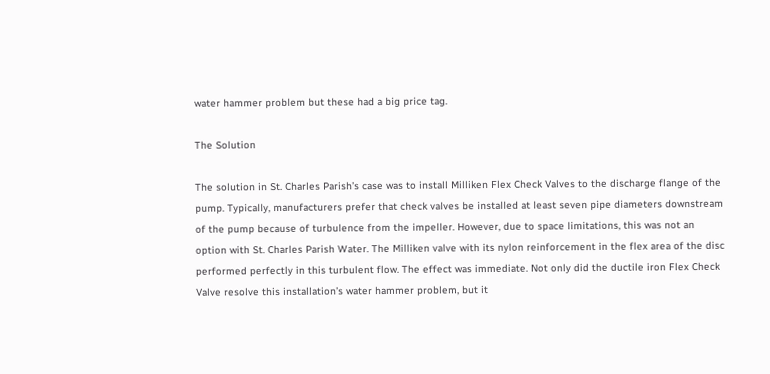water hammer problem but these had a big price tag.

The Solution

The solution in St. Charles Parish’s case was to install Milliken Flex Check Valves to the discharge flange of the pump. Typically, manufacturers prefer that check valves be installed at least seven pipe diameters downstream of the pump because of turbulence from the impeller. However, due to space limitations, this was not an option with St. Charles Parish Water. The Milliken valve with its nylon reinforcement in the flex area of the disc performed perfectly in this turbulent flow. The effect was immediate. Not only did the ductile iron Flex Check Valve resolve this installation’s water hammer problem, but it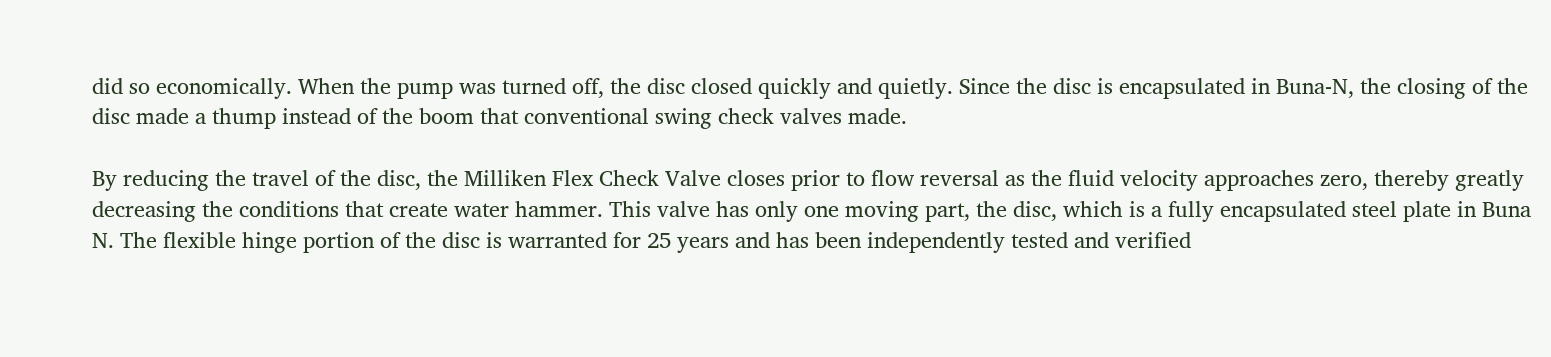did so economically. When the pump was turned off, the disc closed quickly and quietly. Since the disc is encapsulated in Buna-N, the closing of the disc made a thump instead of the boom that conventional swing check valves made.

By reducing the travel of the disc, the Milliken Flex Check Valve closes prior to flow reversal as the fluid velocity approaches zero, thereby greatly decreasing the conditions that create water hammer. This valve has only one moving part, the disc, which is a fully encapsulated steel plate in Buna N. The flexible hinge portion of the disc is warranted for 25 years and has been independently tested and verified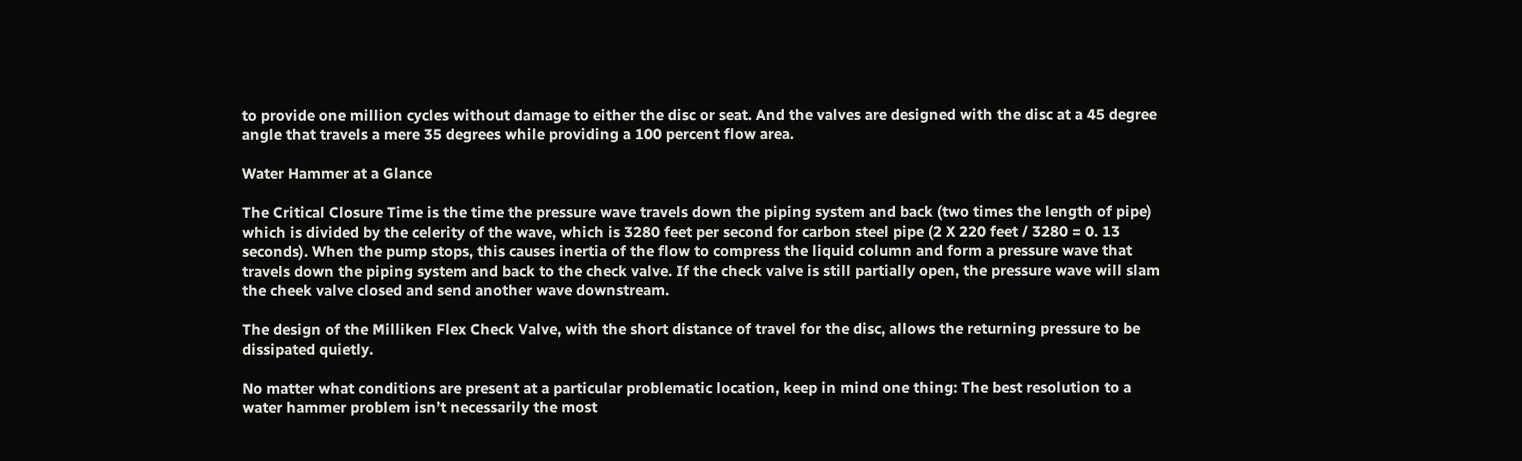to provide one million cycles without damage to either the disc or seat. And the valves are designed with the disc at a 45 degree angle that travels a mere 35 degrees while providing a 100 percent flow area.

Water Hammer at a Glance

The Critical Closure Time is the time the pressure wave travels down the piping system and back (two times the length of pipe) which is divided by the celerity of the wave, which is 3280 feet per second for carbon steel pipe (2 X 220 feet / 3280 = 0. 13 seconds). When the pump stops, this causes inertia of the flow to compress the liquid column and form a pressure wave that travels down the piping system and back to the check valve. If the check valve is still partially open, the pressure wave will slam the cheek valve closed and send another wave downstream.

The design of the Milliken Flex Check Valve, with the short distance of travel for the disc, allows the returning pressure to be dissipated quietly.

No matter what conditions are present at a particular problematic location, keep in mind one thing: The best resolution to a water hammer problem isn’t necessarily the most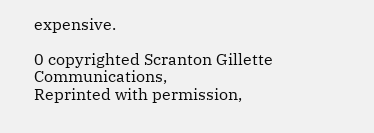expensive.

0 copyrighted Scranton Gillette Communications,
Reprinted with permission,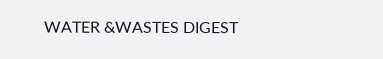WATER &WASTES DIGEST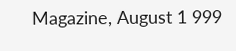Magazine, August 1 999